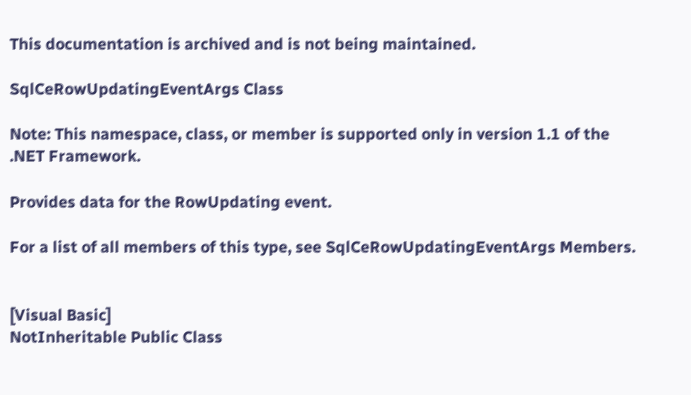This documentation is archived and is not being maintained.

SqlCeRowUpdatingEventArgs Class

Note: This namespace, class, or member is supported only in version 1.1 of the .NET Framework.

Provides data for the RowUpdating event.

For a list of all members of this type, see SqlCeRowUpdatingEventArgs Members.


[Visual Basic]
NotInheritable Public Class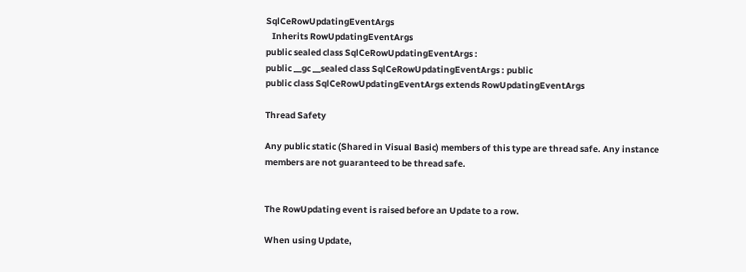SqlCeRowUpdatingEventArgs
   Inherits RowUpdatingEventArgs
public sealed class SqlCeRowUpdatingEventArgs :
public __gc __sealed class SqlCeRowUpdatingEventArgs : public
public class SqlCeRowUpdatingEventArgs extends RowUpdatingEventArgs

Thread Safety

Any public static (Shared in Visual Basic) members of this type are thread safe. Any instance members are not guaranteed to be thread safe.


The RowUpdating event is raised before an Update to a row.

When using Update,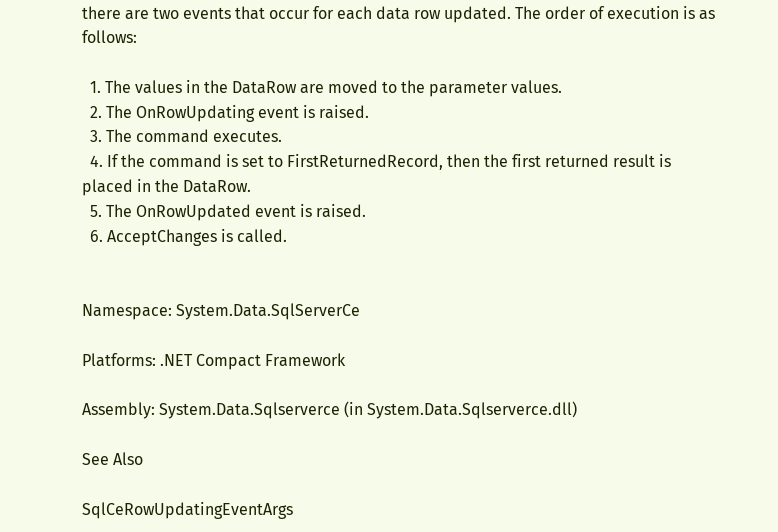there are two events that occur for each data row updated. The order of execution is as follows:

  1. The values in the DataRow are moved to the parameter values.
  2. The OnRowUpdating event is raised.
  3. The command executes.
  4. If the command is set to FirstReturnedRecord, then the first returned result is placed in the DataRow.
  5. The OnRowUpdated event is raised.
  6. AcceptChanges is called.


Namespace: System.Data.SqlServerCe

Platforms: .NET Compact Framework

Assembly: System.Data.Sqlserverce (in System.Data.Sqlserverce.dll)

See Also

SqlCeRowUpdatingEventArgs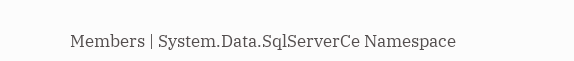Members | System.Data.SqlServerCe Namespace